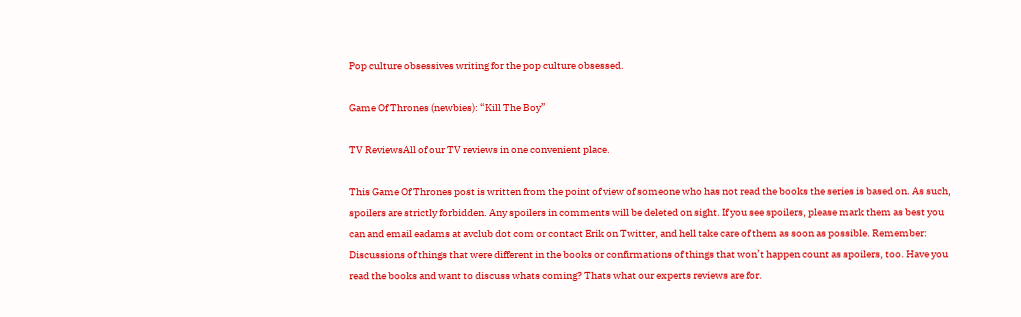Pop culture obsessives writing for the pop culture obsessed.

Game Of Thrones (newbies): “Kill The Boy”

TV ReviewsAll of our TV reviews in one convenient place.

This Game Of Thrones post is written from the point of view of someone who has not read the books the series is based on. As such, spoilers are strictly forbidden. Any spoilers in comments will be deleted on sight. If you see spoilers, please mark them as best you can and email eadams at avclub dot com or contact Erik on Twitter, and hell take care of them as soon as possible. Remember: Discussions of things that were different in the books or confirmations of things that won’t happen count as spoilers, too. Have you read the books and want to discuss whats coming? Thats what our experts reviews are for.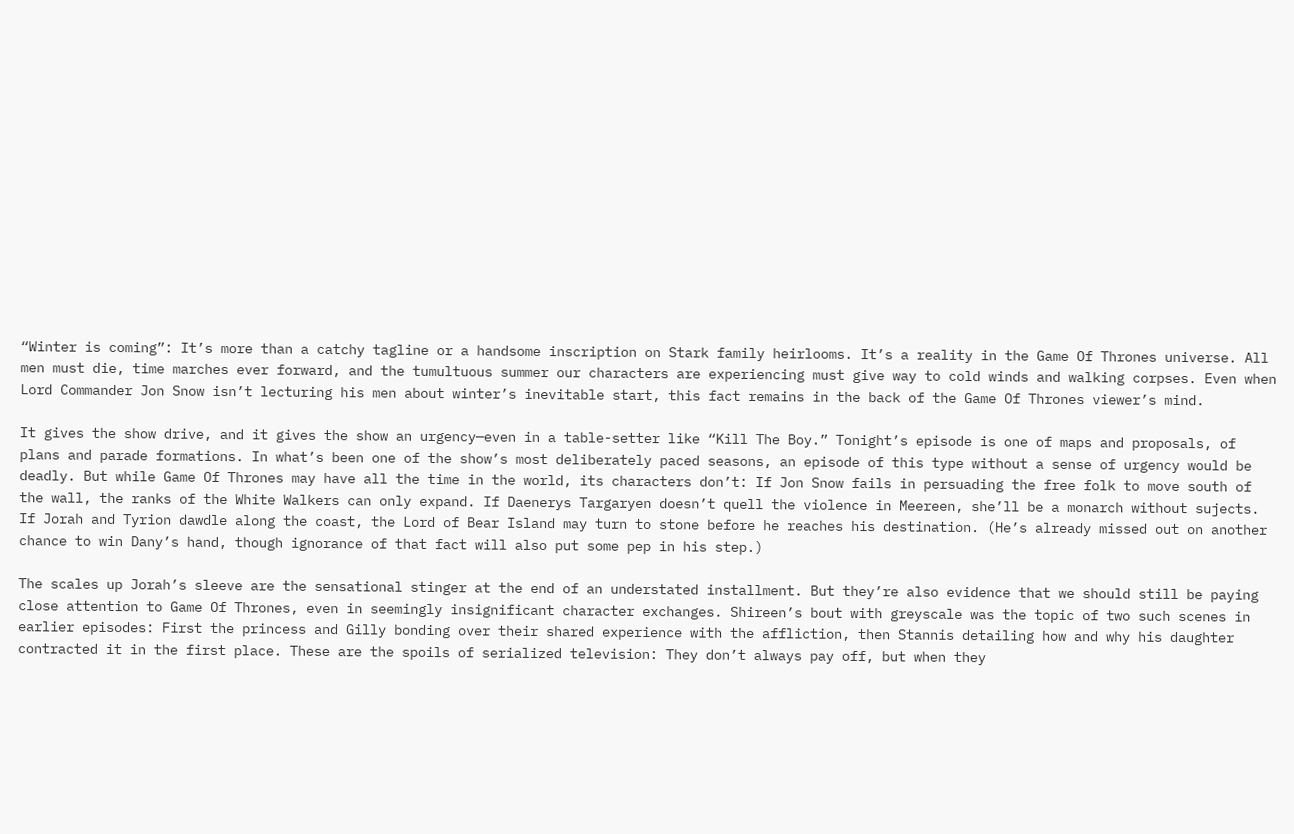“Winter is coming”: It’s more than a catchy tagline or a handsome inscription on Stark family heirlooms. It’s a reality in the Game Of Thrones universe. All men must die, time marches ever forward, and the tumultuous summer our characters are experiencing must give way to cold winds and walking corpses. Even when Lord Commander Jon Snow isn’t lecturing his men about winter’s inevitable start, this fact remains in the back of the Game Of Thrones viewer’s mind.

It gives the show drive, and it gives the show an urgency—even in a table-setter like “Kill The Boy.” Tonight’s episode is one of maps and proposals, of plans and parade formations. In what’s been one of the show’s most deliberately paced seasons, an episode of this type without a sense of urgency would be deadly. But while Game Of Thrones may have all the time in the world, its characters don’t: If Jon Snow fails in persuading the free folk to move south of the wall, the ranks of the White Walkers can only expand. If Daenerys Targaryen doesn’t quell the violence in Meereen, she’ll be a monarch without sujects. If Jorah and Tyrion dawdle along the coast, the Lord of Bear Island may turn to stone before he reaches his destination. (He’s already missed out on another chance to win Dany’s hand, though ignorance of that fact will also put some pep in his step.)

The scales up Jorah’s sleeve are the sensational stinger at the end of an understated installment. But they’re also evidence that we should still be paying close attention to Game Of Thrones, even in seemingly insignificant character exchanges. Shireen’s bout with greyscale was the topic of two such scenes in earlier episodes: First the princess and Gilly bonding over their shared experience with the affliction, then Stannis detailing how and why his daughter contracted it in the first place. These are the spoils of serialized television: They don’t always pay off, but when they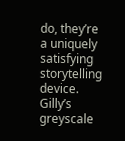do, they’re a uniquely satisfying storytelling device. Gilly’s greyscale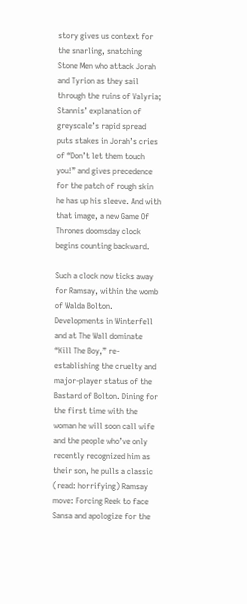story gives us context for the snarling, snatching Stone Men who attack Jorah and Tyrion as they sail through the ruins of Valyria; Stannis’ explanation of greyscale’s rapid spread puts stakes in Jorah’s cries of “Don’t let them touch you!” and gives precedence for the patch of rough skin he has up his sleeve. And with that image, a new Game Of Thrones doomsday clock begins counting backward.

Such a clock now ticks away for Ramsay, within the womb of Walda Bolton. Developments in Winterfell and at The Wall dominate “Kill The Boy,” re-establishing the cruelty and major-player status of the Bastard of Bolton. Dining for the first time with the woman he will soon call wife and the people who’ve only recently recognized him as their son, he pulls a classic (read: horrifying) Ramsay move: Forcing Reek to face Sansa and apologize for the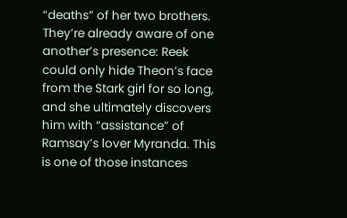“deaths” of her two brothers. They’re already aware of one another’s presence: Reek could only hide Theon’s face from the Stark girl for so long, and she ultimately discovers him with “assistance” of Ramsay’s lover Myranda. This is one of those instances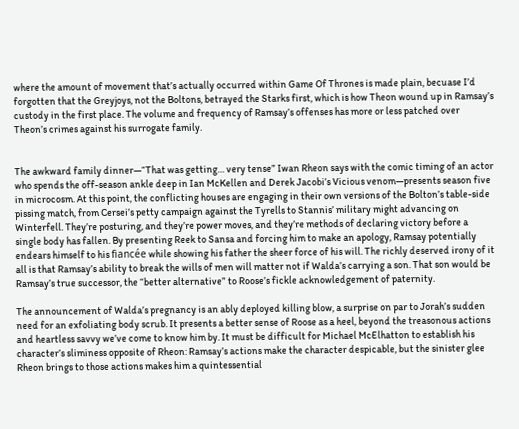where the amount of movement that’s actually occurred within Game Of Thrones is made plain, becuase I’d forgotten that the Greyjoys, not the Boltons, betrayed the Starks first, which is how Theon wound up in Ramsay’s custody in the first place. The volume and frequency of Ramsay’s offenses has more or less patched over Theon’s crimes against his surrogate family.


The awkward family dinner—“That was getting… very tense” Iwan Rheon says with the comic timing of an actor who spends the off-season ankle deep in Ian McKellen and Derek Jacobi’s Vicious venom—presents season five in microcosm. At this point, the conflicting houses are engaging in their own versions of the Bolton’s table-side pissing match, from Cersei’s petty campaign against the Tyrells to Stannis’ military might advancing on Winterfell. They’re posturing, and they’re power moves, and they’re methods of declaring victory before a single body has fallen. By presenting Reek to Sansa and forcing him to make an apology, Ramsay potentially endears himself to his fiancée while showing his father the sheer force of his will. The richly deserved irony of it all is that Ramsay’s ability to break the wills of men will matter not if Walda’s carrying a son. That son would be Ramsay’s true successor, the “better alternative” to Roose’s fickle acknowledgement of paternity.

The announcement of Walda’s pregnancy is an ably deployed killing blow, a surprise on par to Jorah’s sudden need for an exfoliating body scrub. It presents a better sense of Roose as a heel, beyond the treasonous actions and heartless savvy we’ve come to know him by. It must be difficult for Michael McElhatton to establish his character’s sliminess opposite of Rheon: Ramsay’s actions make the character despicable, but the sinister glee Rheon brings to those actions makes him a quintessential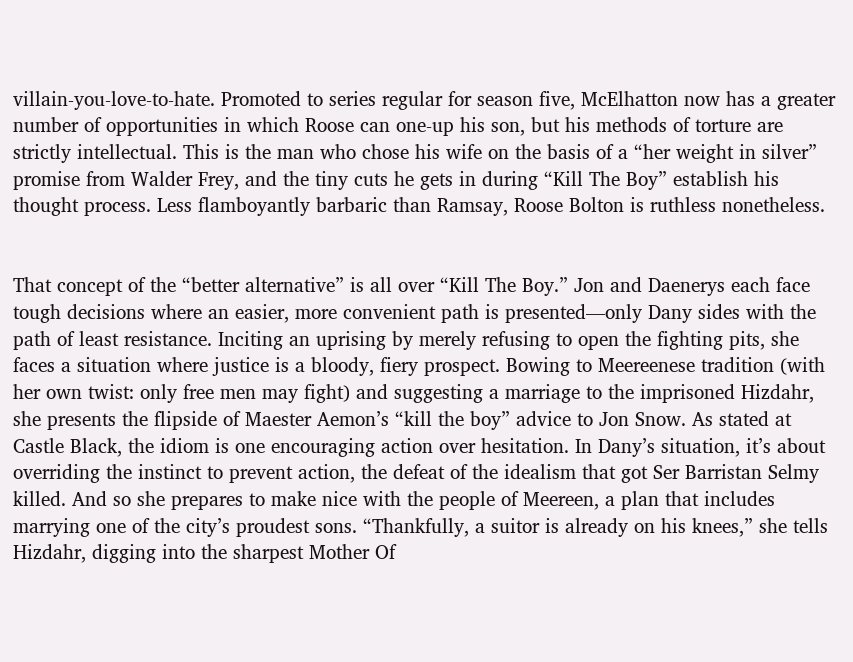villain-you-love-to-hate. Promoted to series regular for season five, McElhatton now has a greater number of opportunities in which Roose can one-up his son, but his methods of torture are strictly intellectual. This is the man who chose his wife on the basis of a “her weight in silver” promise from Walder Frey, and the tiny cuts he gets in during “Kill The Boy” establish his thought process. Less flamboyantly barbaric than Ramsay, Roose Bolton is ruthless nonetheless.


That concept of the “better alternative” is all over “Kill The Boy.” Jon and Daenerys each face tough decisions where an easier, more convenient path is presented—only Dany sides with the path of least resistance. Inciting an uprising by merely refusing to open the fighting pits, she faces a situation where justice is a bloody, fiery prospect. Bowing to Meereenese tradition (with her own twist: only free men may fight) and suggesting a marriage to the imprisoned Hizdahr, she presents the flipside of Maester Aemon’s “kill the boy” advice to Jon Snow. As stated at Castle Black, the idiom is one encouraging action over hesitation. In Dany’s situation, it’s about overriding the instinct to prevent action, the defeat of the idealism that got Ser Barristan Selmy killed. And so she prepares to make nice with the people of Meereen, a plan that includes marrying one of the city’s proudest sons. “Thankfully, a suitor is already on his knees,” she tells Hizdahr, digging into the sharpest Mother Of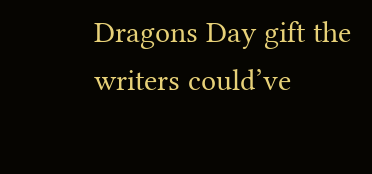Dragons Day gift the writers could’ve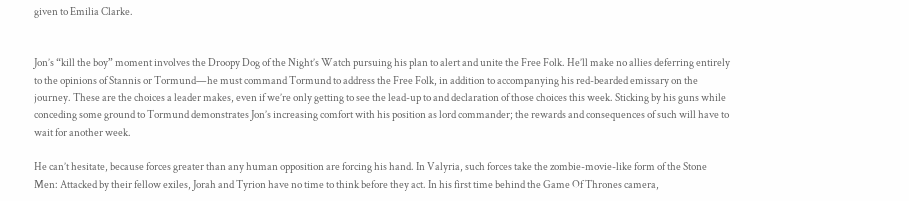given to Emilia Clarke.


Jon’s “kill the boy” moment involves the Droopy Dog of the Night’s Watch pursuing his plan to alert and unite the Free Folk. He’ll make no allies deferring entirely to the opinions of Stannis or Tormund—he must command Tormund to address the Free Folk, in addition to accompanying his red-bearded emissary on the journey. These are the choices a leader makes, even if we’re only getting to see the lead-up to and declaration of those choices this week. Sticking by his guns while conceding some ground to Tormund demonstrates Jon’s increasing comfort with his position as lord commander; the rewards and consequences of such will have to wait for another week.

He can’t hesitate, because forces greater than any human opposition are forcing his hand. In Valyria, such forces take the zombie-movie-like form of the Stone Men: Attacked by their fellow exiles, Jorah and Tyrion have no time to think before they act. In his first time behind the Game Of Thrones camera,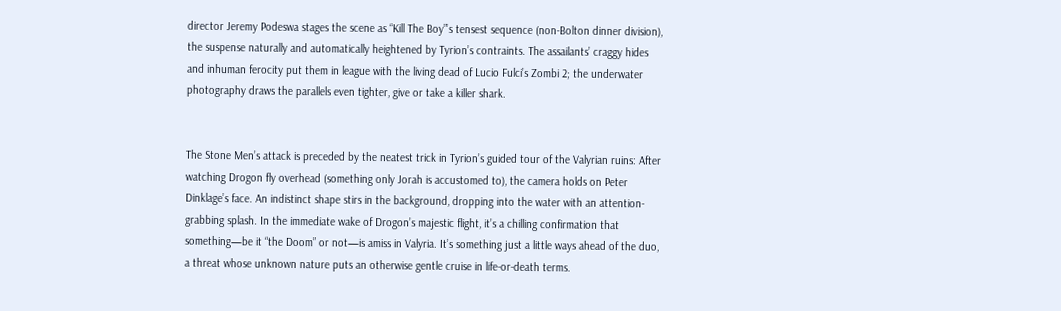director Jeremy Podeswa stages the scene as “Kill The Boy”’s tensest sequence (non-Bolton dinner division), the suspense naturally and automatically heightened by Tyrion’s contraints. The assailants’ craggy hides and inhuman ferocity put them in league with the living dead of Lucio Fulci’s Zombi 2; the underwater photography draws the parallels even tighter, give or take a killer shark.


The Stone Men’s attack is preceded by the neatest trick in Tyrion’s guided tour of the Valyrian ruins: After watching Drogon fly overhead (something only Jorah is accustomed to), the camera holds on Peter Dinklage’s face. An indistinct shape stirs in the background, dropping into the water with an attention-grabbing splash. In the immediate wake of Drogon’s majestic flight, it’s a chilling confirmation that something—be it “the Doom” or not—is amiss in Valyria. It’s something just a little ways ahead of the duo, a threat whose unknown nature puts an otherwise gentle cruise in life-or-death terms.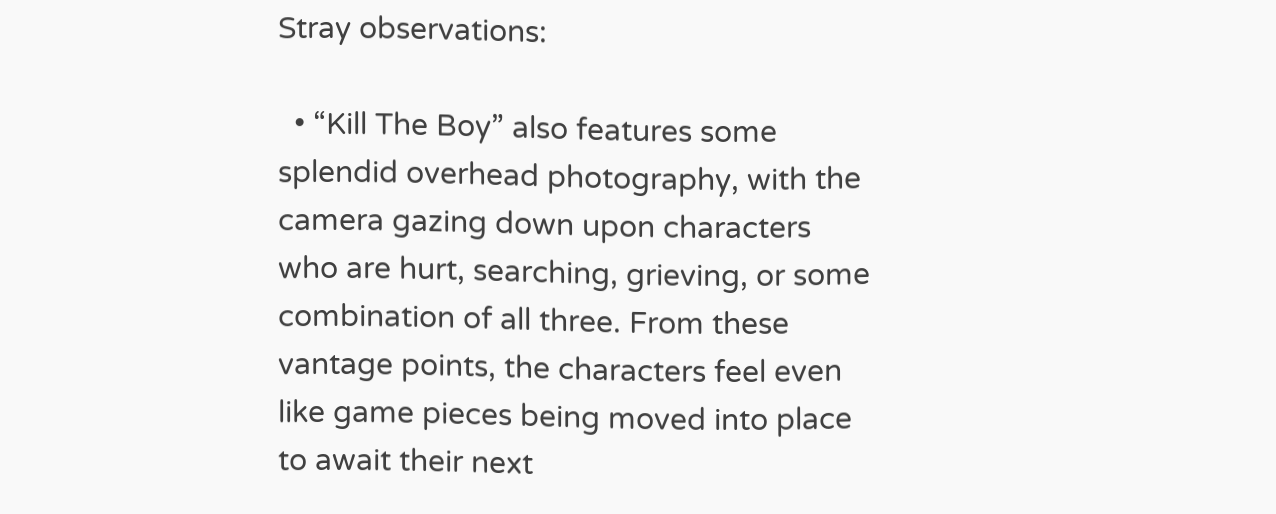Stray observations:

  • “Kill The Boy” also features some splendid overhead photography, with the camera gazing down upon characters who are hurt, searching, grieving, or some combination of all three. From these vantage points, the characters feel even like game pieces being moved into place to await their next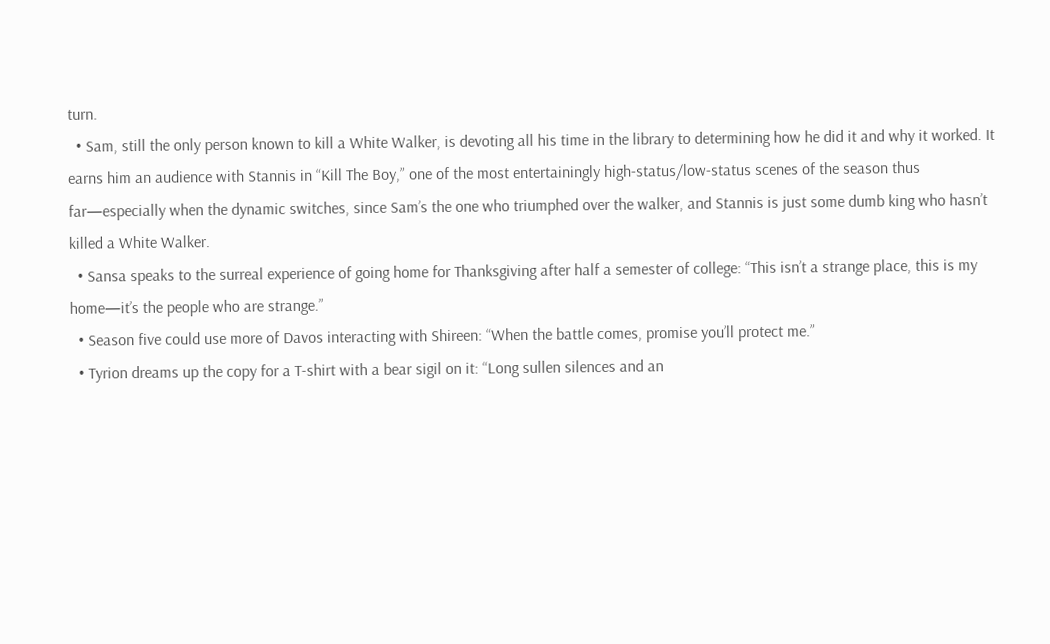turn.
  • Sam, still the only person known to kill a White Walker, is devoting all his time in the library to determining how he did it and why it worked. It earns him an audience with Stannis in “Kill The Boy,” one of the most entertainingly high-status/low-status scenes of the season thus far—especially when the dynamic switches, since Sam’s the one who triumphed over the walker, and Stannis is just some dumb king who hasn’t killed a White Walker.
  • Sansa speaks to the surreal experience of going home for Thanksgiving after half a semester of college: “This isn’t a strange place, this is my home—it’s the people who are strange.”
  • Season five could use more of Davos interacting with Shireen: “When the battle comes, promise you’ll protect me.”
  • Tyrion dreams up the copy for a T-shirt with a bear sigil on it: “Long sullen silences and an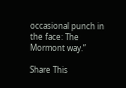occasional punch in the face: The Mormont way.”

Share This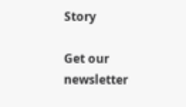Story

Get our newsletter